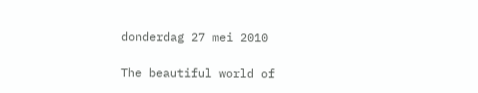donderdag 27 mei 2010

The beautiful world of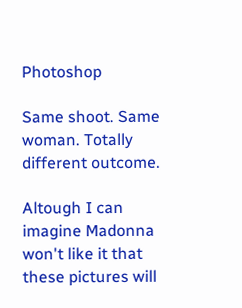Photoshop

Same shoot. Same woman. Totally different outcome.

Altough I can imagine Madonna won't like it that these pictures will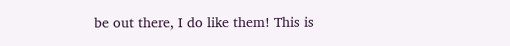be out there, I do like them! This is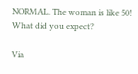NORMAL. The woman is like 50! What did you expect?

Via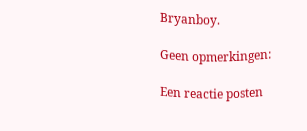Bryanboy.

Geen opmerkingen:

Een reactie posten